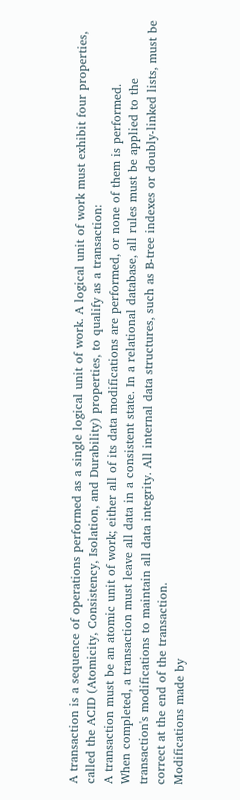A transaction is a sequence of operations performed as a single logical unit of work. A logical unit of work must exhibit four properties, called the ACID (Atomicity, Consistency, Isolation, and Durability) properties, to qualify as a transaction:
A transaction must be an atomic unit of work; either all of its data modifications are performed, or none of them is performed.
When completed, a transaction must leave all data in a consistent state. In a relational database, all rules must be applied to the transaction's modifications to maintain all data integrity. All internal data structures, such as B-tree indexes or doubly-linked lists, must be correct at the end of the transaction.
Modifications made by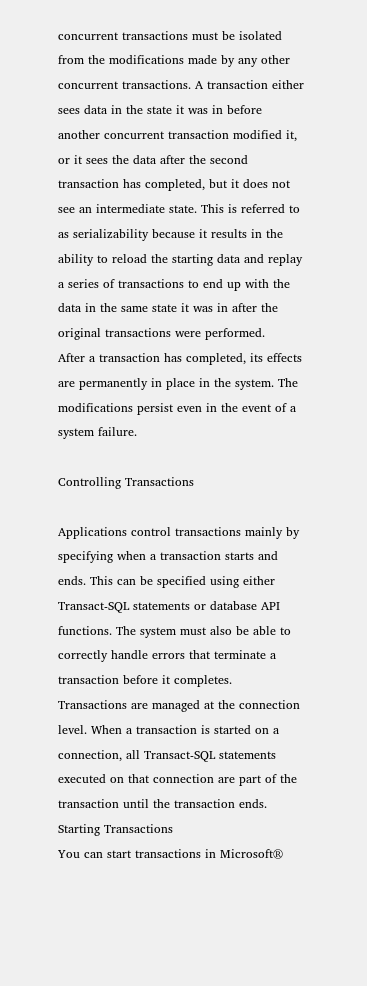concurrent transactions must be isolated from the modifications made by any other concurrent transactions. A transaction either sees data in the state it was in before another concurrent transaction modified it, or it sees the data after the second transaction has completed, but it does not see an intermediate state. This is referred to as serializability because it results in the ability to reload the starting data and replay a series of transactions to end up with the data in the same state it was in after the original transactions were performed.
After a transaction has completed, its effects are permanently in place in the system. The modifications persist even in the event of a system failure.

Controlling Transactions

Applications control transactions mainly by specifying when a transaction starts and ends. This can be specified using either Transact-SQL statements or database API functions. The system must also be able to correctly handle errors that terminate a transaction before it completes.
Transactions are managed at the connection level. When a transaction is started on a connection, all Transact-SQL statements executed on that connection are part of the transaction until the transaction ends.
Starting Transactions
You can start transactions in Microsoft®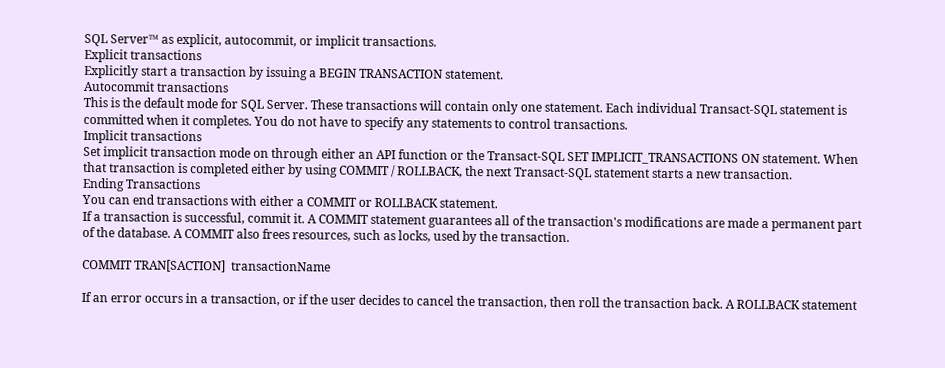SQL Server™ as explicit, autocommit, or implicit transactions.
Explicit transactions
Explicitly start a transaction by issuing a BEGIN TRANSACTION statement.
Autocommit transactions
This is the default mode for SQL Server. These transactions will contain only one statement. Each individual Transact-SQL statement is committed when it completes. You do not have to specify any statements to control transactions.
Implicit transactions
Set implicit transaction mode on through either an API function or the Transact-SQL SET IMPLICIT_TRANSACTIONS ON statement. When that transaction is completed either by using COMMIT / ROLLBACK, the next Transact-SQL statement starts a new transaction.
Ending Transactions
You can end transactions with either a COMMIT or ROLLBACK statement.
If a transaction is successful, commit it. A COMMIT statement guarantees all of the transaction's modifications are made a permanent part of the database. A COMMIT also frees resources, such as locks, used by the transaction.

COMMIT TRAN[SACTION]  transactionName

If an error occurs in a transaction, or if the user decides to cancel the transaction, then roll the transaction back. A ROLLBACK statement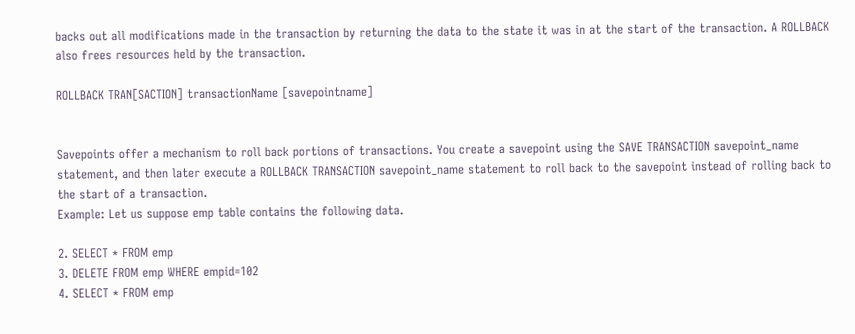backs out all modifications made in the transaction by returning the data to the state it was in at the start of the transaction. A ROLLBACK also frees resources held by the transaction.

ROLLBACK TRAN[SACTION] transactionName [savepointname]


Savepoints offer a mechanism to roll back portions of transactions. You create a savepoint using the SAVE TRANSACTION savepoint_name statement, and then later execute a ROLLBACK TRANSACTION savepoint_name statement to roll back to the savepoint instead of rolling back to the start of a transaction.
Example: Let us suppose emp table contains the following data.

2. SELECT * FROM emp
3. DELETE FROM emp WHERE empid=102
4. SELECT * FROM emp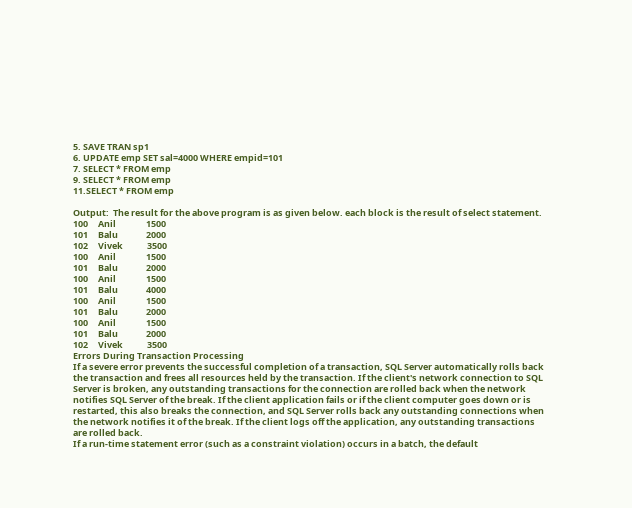5. SAVE TRAN sp1
6. UPDATE emp SET sal=4000 WHERE empid=101
7. SELECT * FROM emp
9. SELECT * FROM emp
11.SELECT * FROM emp

Output:  The result for the above program is as given below. each block is the result of select statement.
100     Anil               1500
101     Balu              2000
102     Vivek            3500
100     Anil               1500
101     Balu              2000
100     Anil               1500
101     Balu              4000
100     Anil               1500
101     Balu              2000
100     Anil               1500
101     Balu              2000
102     Vivek            3500
Errors During Transaction Processing
If a severe error prevents the successful completion of a transaction, SQL Server automatically rolls back the transaction and frees all resources held by the transaction. If the client's network connection to SQL Server is broken, any outstanding transactions for the connection are rolled back when the network notifies SQL Server of the break. If the client application fails or if the client computer goes down or is restarted, this also breaks the connection, and SQL Server rolls back any outstanding connections when the network notifies it of the break. If the client logs off the application, any outstanding transactions are rolled back.
If a run-time statement error (such as a constraint violation) occurs in a batch, the default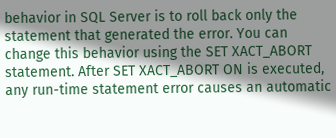behavior in SQL Server is to roll back only the statement that generated the error. You can change this behavior using the SET XACT_ABORT statement. After SET XACT_ABORT ON is executed, any run-time statement error causes an automatic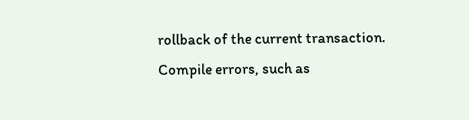rollback of the current transaction. Compile errors, such as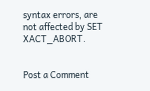syntax errors, are not affected by SET XACT_ABORT.


Post a Comment